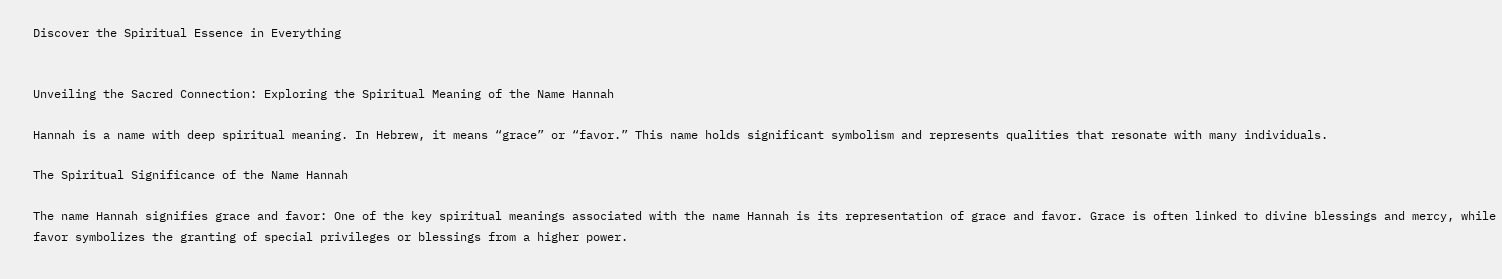Discover the Spiritual Essence in Everything


Unveiling the Sacred Connection: Exploring the Spiritual Meaning of the Name Hannah

Hannah is a name with deep spiritual meaning. In Hebrew, it means “grace” or “favor.” This name holds significant symbolism and represents qualities that resonate with many individuals.

The Spiritual Significance of the Name Hannah

The name Hannah signifies grace and favor: One of the key spiritual meanings associated with the name Hannah is its representation of grace and favor. Grace is often linked to divine blessings and mercy, while favor symbolizes the granting of special privileges or blessings from a higher power.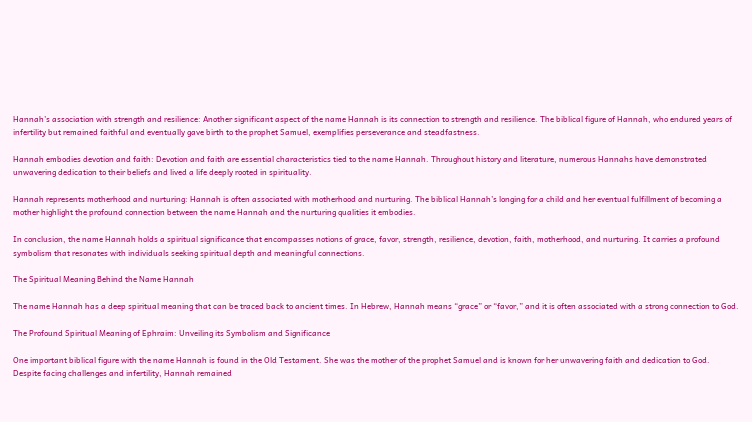Hannah’s association with strength and resilience: Another significant aspect of the name Hannah is its connection to strength and resilience. The biblical figure of Hannah, who endured years of infertility but remained faithful and eventually gave birth to the prophet Samuel, exemplifies perseverance and steadfastness.

Hannah embodies devotion and faith: Devotion and faith are essential characteristics tied to the name Hannah. Throughout history and literature, numerous Hannahs have demonstrated unwavering dedication to their beliefs and lived a life deeply rooted in spirituality.

Hannah represents motherhood and nurturing: Hannah is often associated with motherhood and nurturing. The biblical Hannah’s longing for a child and her eventual fulfillment of becoming a mother highlight the profound connection between the name Hannah and the nurturing qualities it embodies.

In conclusion, the name Hannah holds a spiritual significance that encompasses notions of grace, favor, strength, resilience, devotion, faith, motherhood, and nurturing. It carries a profound symbolism that resonates with individuals seeking spiritual depth and meaningful connections.

The Spiritual Meaning Behind the Name Hannah

The name Hannah has a deep spiritual meaning that can be traced back to ancient times. In Hebrew, Hannah means “grace” or “favor,” and it is often associated with a strong connection to God.

The Profound Spiritual Meaning of Ephraim: Unveiling its Symbolism and Significance

One important biblical figure with the name Hannah is found in the Old Testament. She was the mother of the prophet Samuel and is known for her unwavering faith and dedication to God. Despite facing challenges and infertility, Hannah remained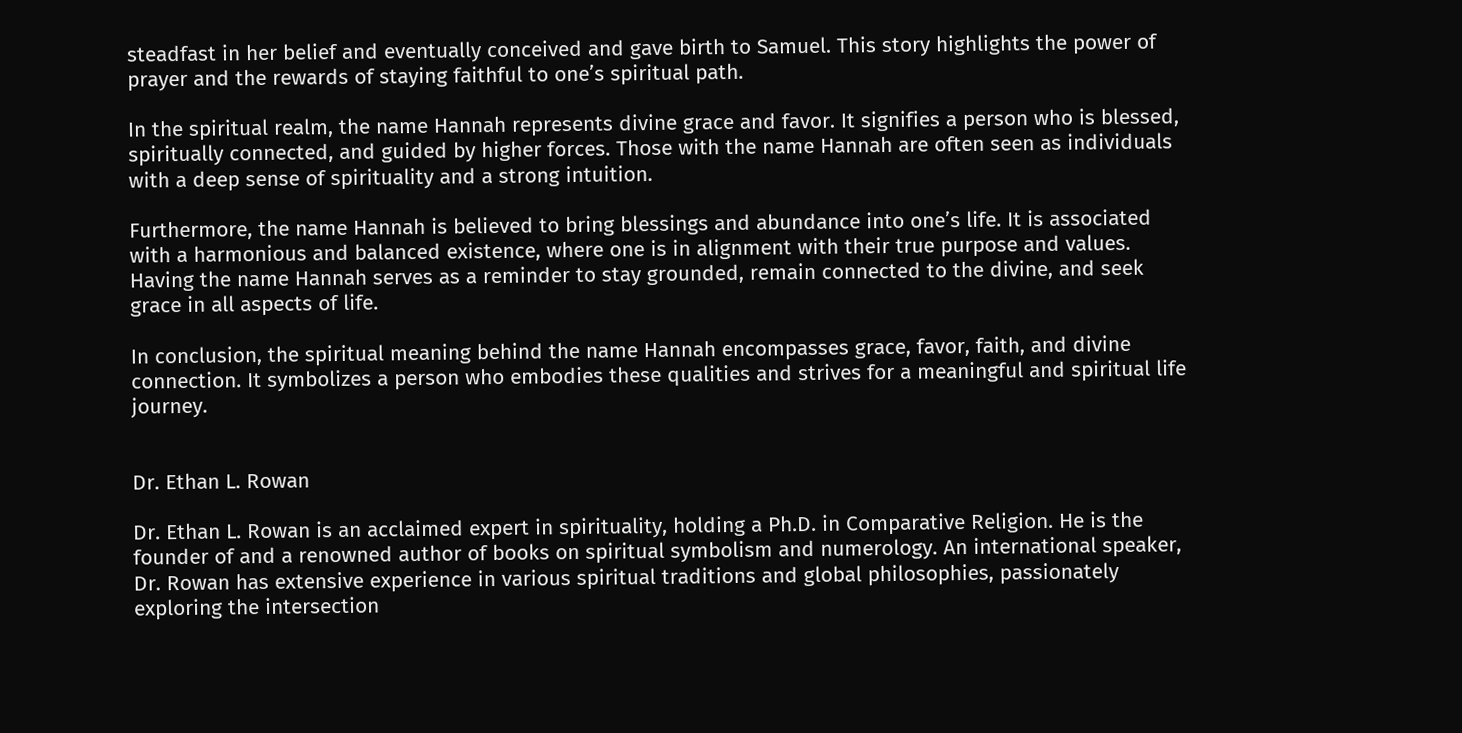steadfast in her belief and eventually conceived and gave birth to Samuel. This story highlights the power of prayer and the rewards of staying faithful to one’s spiritual path.

In the spiritual realm, the name Hannah represents divine grace and favor. It signifies a person who is blessed, spiritually connected, and guided by higher forces. Those with the name Hannah are often seen as individuals with a deep sense of spirituality and a strong intuition.

Furthermore, the name Hannah is believed to bring blessings and abundance into one’s life. It is associated with a harmonious and balanced existence, where one is in alignment with their true purpose and values. Having the name Hannah serves as a reminder to stay grounded, remain connected to the divine, and seek grace in all aspects of life.

In conclusion, the spiritual meaning behind the name Hannah encompasses grace, favor, faith, and divine connection. It symbolizes a person who embodies these qualities and strives for a meaningful and spiritual life journey.


Dr. Ethan L. Rowan

Dr. Ethan L. Rowan is an acclaimed expert in spirituality, holding a Ph.D. in Comparative Religion. He is the founder of and a renowned author of books on spiritual symbolism and numerology. An international speaker, Dr. Rowan has extensive experience in various spiritual traditions and global philosophies, passionately exploring the intersection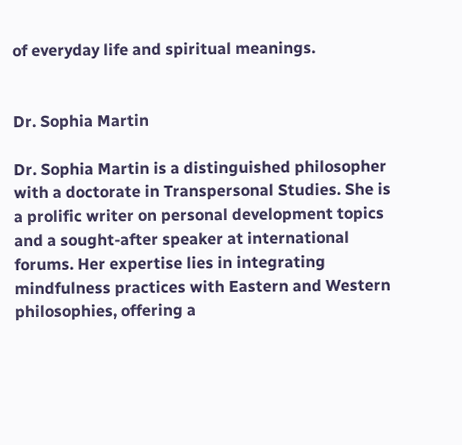of everyday life and spiritual meanings.


Dr. Sophia Martin

Dr. Sophia Martin is a distinguished philosopher with a doctorate in Transpersonal Studies. She is a prolific writer on personal development topics and a sought-after speaker at international forums. Her expertise lies in integrating mindfulness practices with Eastern and Western philosophies, offering a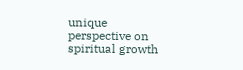unique perspective on spiritual growth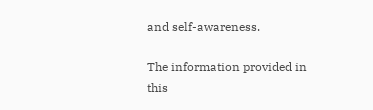and self-awareness.

The information provided in this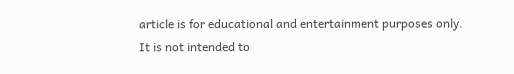article is for educational and entertainment purposes only. It is not intended to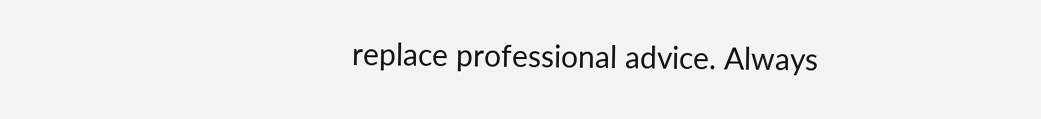replace professional advice. Always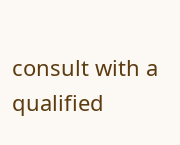consult with a qualified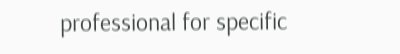professional for specific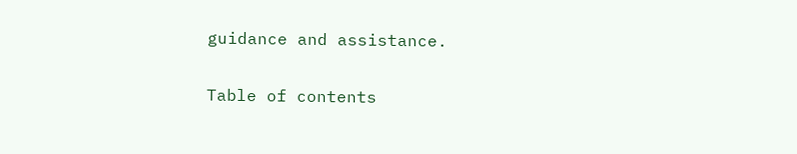guidance and assistance.

Table of contents